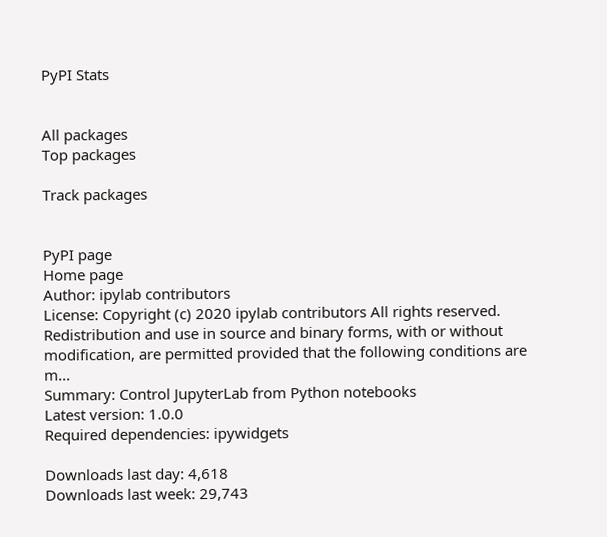PyPI Stats


All packages
Top packages

Track packages


PyPI page
Home page
Author: ipylab contributors
License: Copyright (c) 2020 ipylab contributors All rights reserved. Redistribution and use in source and binary forms, with or without modification, are permitted provided that the following conditions are m...
Summary: Control JupyterLab from Python notebooks
Latest version: 1.0.0
Required dependencies: ipywidgets

Downloads last day: 4,618
Downloads last week: 29,743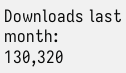Downloads last month: 130,320